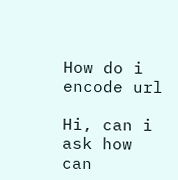How do i encode url

Hi, can i ask how can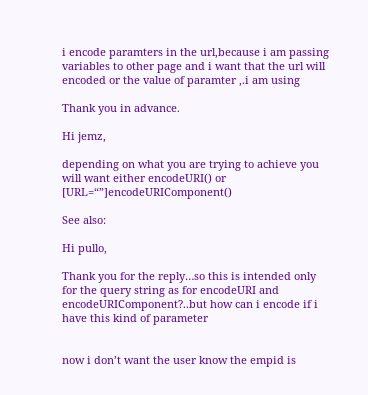i encode paramters in the url,because i am passing variables to other page and i want that the url will encoded or the value of paramter ,.i am using

Thank you in advance.

Hi jemz,

depending on what you are trying to achieve you will want either encodeURI() or [URL=“”]encodeURIComponent()

See also:

Hi pullo,

Thank you for the reply…so this is intended only for the query string as for encodeURI and encodeURIComponent?..but how can i encode if i have this kind of parameter


now i don’t want the user know the empid is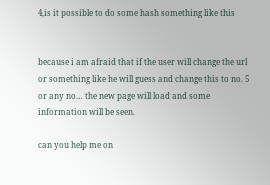4,is it possible to do some hash something like this


because i am afraid that if the user will change the url or something like he will guess and change this to no. 5 or any no… the new page will load and some information will be seen.

can you help me on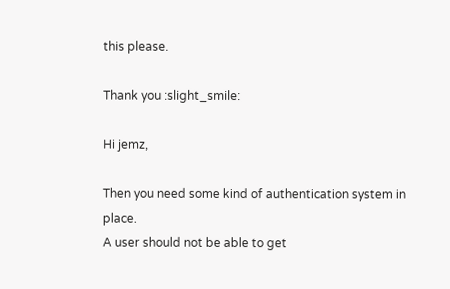this please.

Thank you :slight_smile:

Hi jemz,

Then you need some kind of authentication system in place.
A user should not be able to get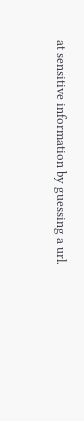at sensitive information by guessing a url.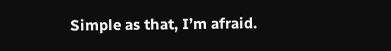Simple as that, I’m afraid.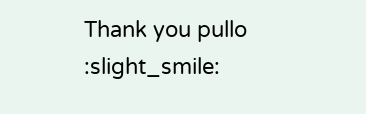Thank you pullo :slight_smile: